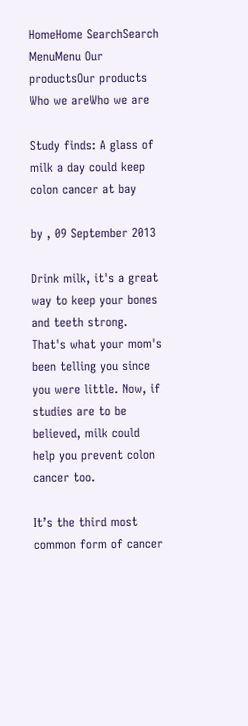HomeHome SearchSearch MenuMenu Our productsOur products Who we areWho we are

Study finds: A glass of milk a day could keep colon cancer at bay

by , 09 September 2013

Drink milk, it's a great way to keep your bones and teeth strong. That's what your mom's been telling you since you were little. Now, if studies are to be believed, milk could help you prevent colon cancer too.

It’s the third most common form of cancer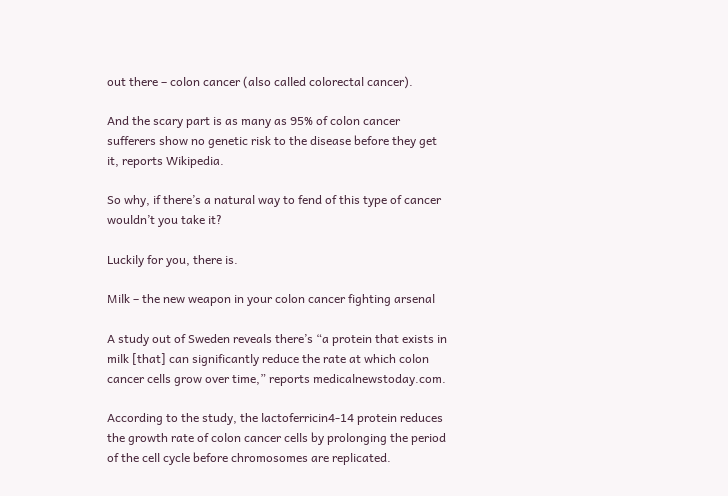out there – colon cancer (also called colorectal cancer).

And the scary part is as many as 95% of colon cancer sufferers show no genetic risk to the disease before they get it, reports Wikipedia.

So why, if there’s a natural way to fend of this type of cancer wouldn’t you take it?

Luckily for you, there is.

Milk – the new weapon in your colon cancer fighting arsenal

A study out of Sweden reveals there’s “a protein that exists in milk [that] can significantly reduce the rate at which colon cancer cells grow over time,” reports medicalnewstoday.com.

According to the study, the lactoferricin4-14 protein reduces the growth rate of colon cancer cells by prolonging the period of the cell cycle before chromosomes are replicated.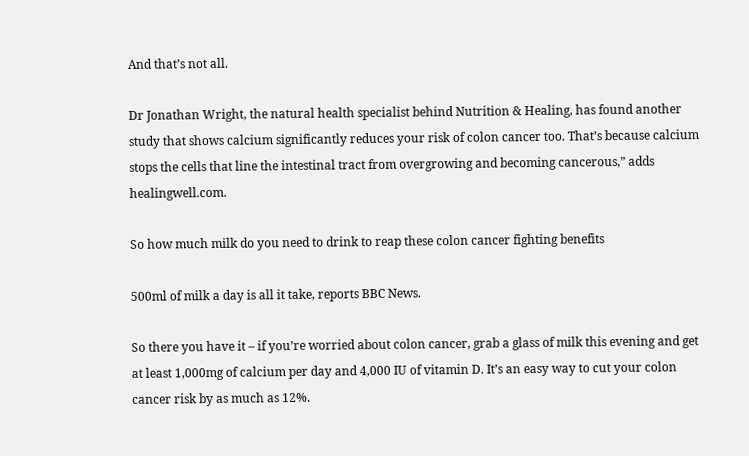And that’s not all.

Dr Jonathan Wright, the natural health specialist behind Nutrition & Healing, has found another study that shows calcium significantly reduces your risk of colon cancer too. That’s because calcium stops the cells that line the intestinal tract from overgrowing and becoming cancerous,” adds healingwell.com.

So how much milk do you need to drink to reap these colon cancer fighting benefits

500ml of milk a day is all it take, reports BBC News.

So there you have it – if you’re worried about colon cancer, grab a glass of milk this evening and get at least 1,000mg of calcium per day and 4,000 IU of vitamin D. It’s an easy way to cut your colon cancer risk by as much as 12%.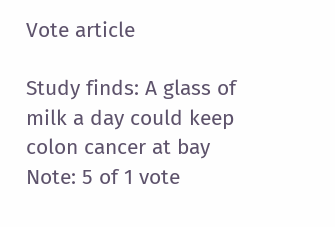Vote article

Study finds: A glass of milk a day could keep colon cancer at bay
Note: 5 of 1 vote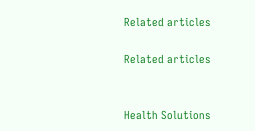Related articles

Related articles


Health Solutions